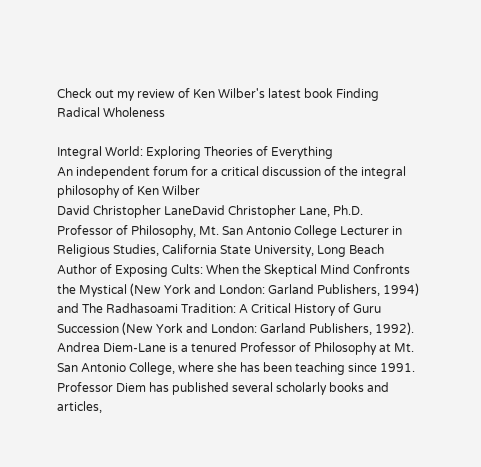Check out my review of Ken Wilber's latest book Finding Radical Wholeness

Integral World: Exploring Theories of Everything
An independent forum for a critical discussion of the integral philosophy of Ken Wilber
David Christopher LaneDavid Christopher Lane, Ph.D. Professor of Philosophy, Mt. San Antonio College Lecturer in Religious Studies, California State University, Long Beach Author of Exposing Cults: When the Skeptical Mind Confronts the Mystical (New York and London: Garland Publishers, 1994) and The Radhasoami Tradition: A Critical History of Guru Succession (New York and London: Garland Publishers, 1992).
Andrea Diem-Lane is a tenured Professor of Philosophy at Mt. San Antonio College, where she has been teaching since 1991. Professor Diem has published several scholarly books and articles,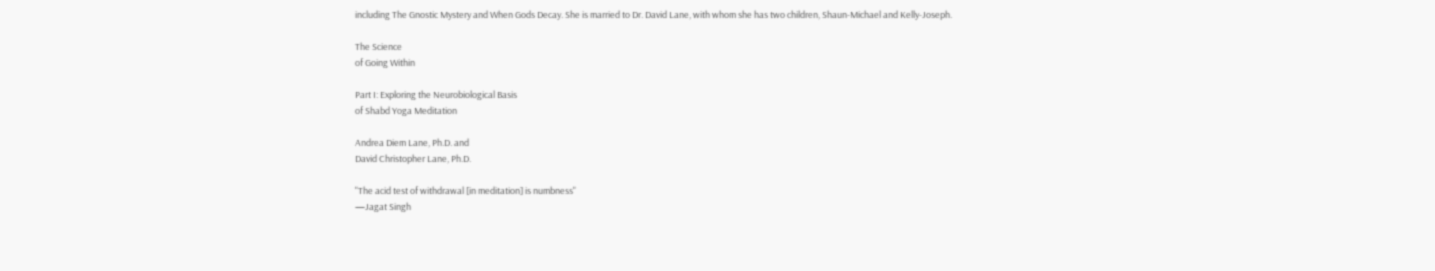including The Gnostic Mystery and When Gods Decay. She is married to Dr. David Lane, with whom she has two children, Shaun-Michael and Kelly-Joseph.

The Science
of Going Within

Part I: Exploring the Neurobiological Basis
of Shabd Yoga Meditation

Andrea Diem Lane, Ph.D. and
David Christopher Lane, Ph.D.

"The acid test of withdrawal [in meditation] is numbness"
—Jagat Singh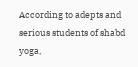According to adepts and serious students of shabd yoga,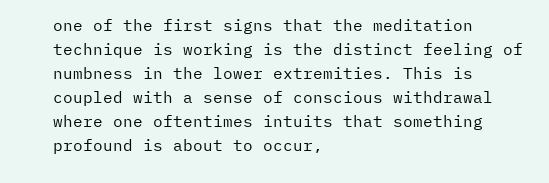one of the first signs that the meditation technique is working is the distinct feeling of numbness in the lower extremities. This is coupled with a sense of conscious withdrawal where one oftentimes intuits that something profound is about to occur,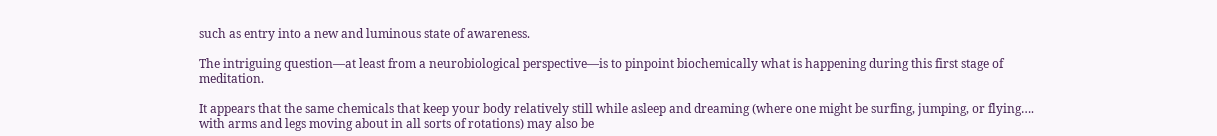such as entry into a new and luminous state of awareness.

The intriguing question—at least from a neurobiological perspective—is to pinpoint biochemically what is happening during this first stage of meditation.

It appears that the same chemicals that keep your body relatively still while asleep and dreaming (where one might be surfing, jumping, or flying…. with arms and legs moving about in all sorts of rotations) may also be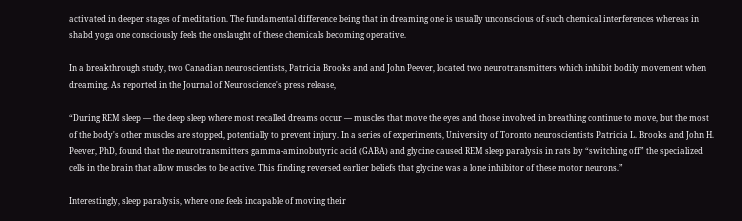activated in deeper stages of meditation. The fundamental difference being that in dreaming one is usually unconscious of such chemical interferences whereas in shabd yoga one consciously feels the onslaught of these chemicals becoming operative.

In a breakthrough study, two Canadian neuroscientists, Patricia Brooks and and John Peever, located two neurotransmitters which inhibit bodily movement when dreaming. As reported in the Journal of Neuroscience's press release,

“During REM sleep — the deep sleep where most recalled dreams occur — muscles that move the eyes and those involved in breathing continue to move, but the most of the body's other muscles are stopped, potentially to prevent injury. In a series of experiments, University of Toronto neuroscientists Patricia L. Brooks and John H. Peever, PhD, found that the neurotransmitters gamma-aminobutyric acid (GABA) and glycine caused REM sleep paralysis in rats by “switching off” the specialized cells in the brain that allow muscles to be active. This finding reversed earlier beliefs that glycine was a lone inhibitor of these motor neurons.”

Interestingly, sleep paralysis, where one feels incapable of moving their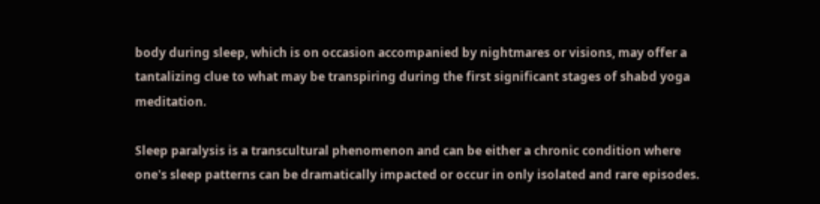body during sleep, which is on occasion accompanied by nightmares or visions, may offer a tantalizing clue to what may be transpiring during the first significant stages of shabd yoga meditation.

Sleep paralysis is a transcultural phenomenon and can be either a chronic condition where one's sleep patterns can be dramatically impacted or occur in only isolated and rare episodes.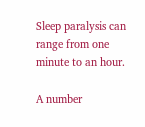Sleep paralysis can range from one minute to an hour.

A number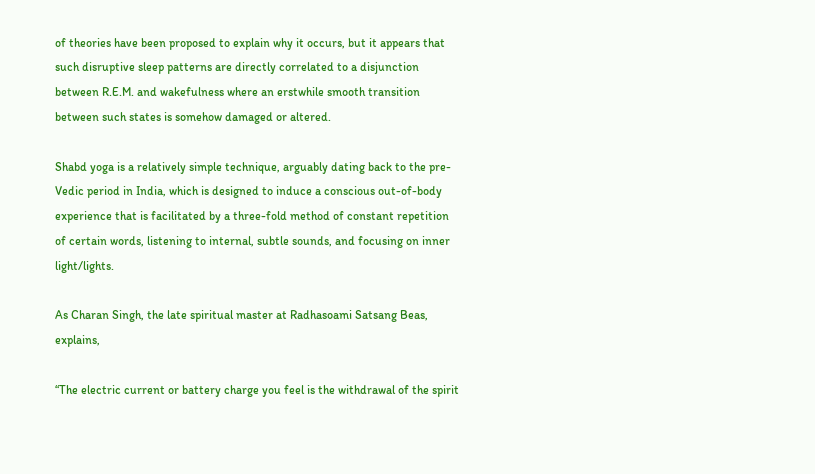of theories have been proposed to explain why it occurs, but it appears that such disruptive sleep patterns are directly correlated to a disjunction between R.E.M. and wakefulness where an erstwhile smooth transition between such states is somehow damaged or altered.

Shabd yoga is a relatively simple technique, arguably dating back to the pre-Vedic period in India, which is designed to induce a conscious out-of-body experience that is facilitated by a three-fold method of constant repetition of certain words, listening to internal, subtle sounds, and focusing on inner light/lights.

As Charan Singh, the late spiritual master at Radhasoami Satsang Beas, explains,

“The electric current or battery charge you feel is the withdrawal of the spirit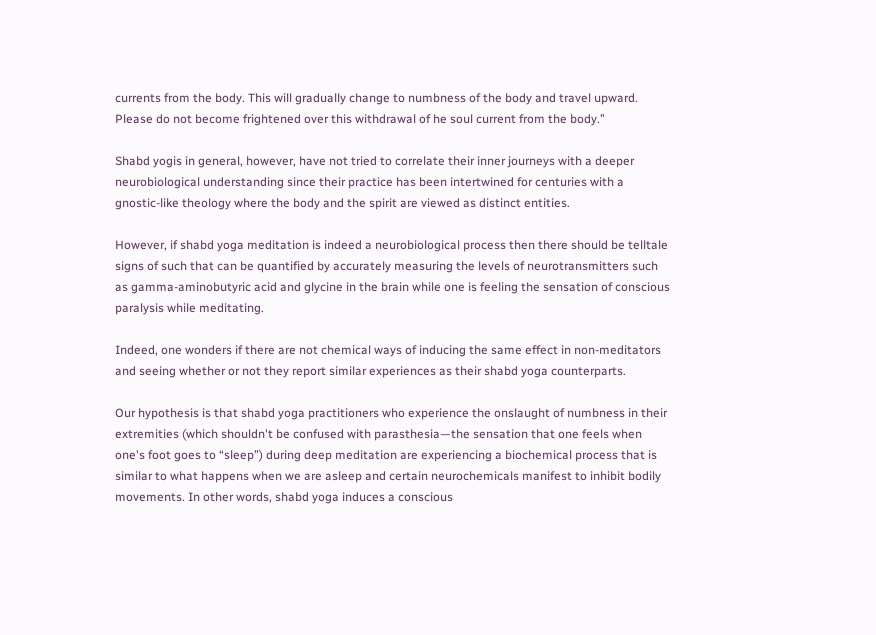currents from the body. This will gradually change to numbness of the body and travel upward. Please do not become frightened over this withdrawal of he soul current from the body.”

Shabd yogis in general, however, have not tried to correlate their inner journeys with a deeper neurobiological understanding since their practice has been intertwined for centuries with a gnostic-like theology where the body and the spirit are viewed as distinct entities.

However, if shabd yoga meditation is indeed a neurobiological process then there should be telltale signs of such that can be quantified by accurately measuring the levels of neurotransmitters such as gamma-aminobutyric acid and glycine in the brain while one is feeling the sensation of conscious paralysis while meditating.

Indeed, one wonders if there are not chemical ways of inducing the same effect in non-meditators and seeing whether or not they report similar experiences as their shabd yoga counterparts.

Our hypothesis is that shabd yoga practitioners who experience the onslaught of numbness in their extremities (which shouldn't be confused with parasthesia—the sensation that one feels when one's foot goes to “sleep”) during deep meditation are experiencing a biochemical process that is similar to what happens when we are asleep and certain neurochemicals manifest to inhibit bodily movements. In other words, shabd yoga induces a conscious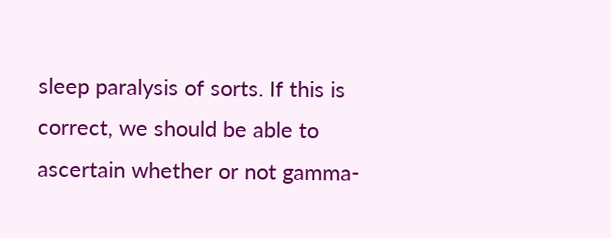sleep paralysis of sorts. If this is correct, we should be able to ascertain whether or not gamma-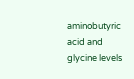aminobutyric acid and glycine levels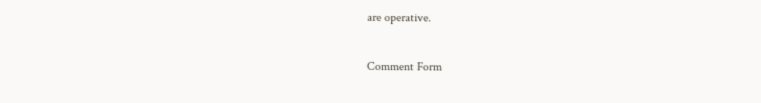are operative.

Comment Form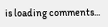is loading comments...